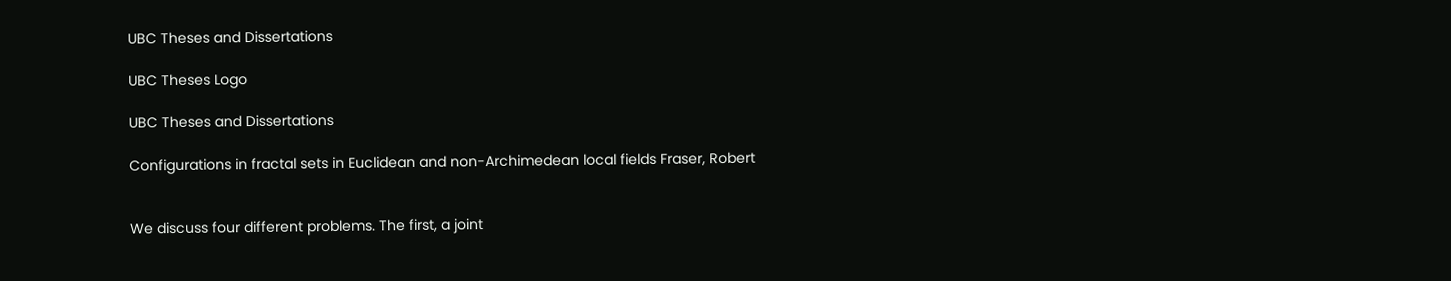UBC Theses and Dissertations

UBC Theses Logo

UBC Theses and Dissertations

Configurations in fractal sets in Euclidean and non-Archimedean local fields Fraser, Robert


We discuss four different problems. The first, a joint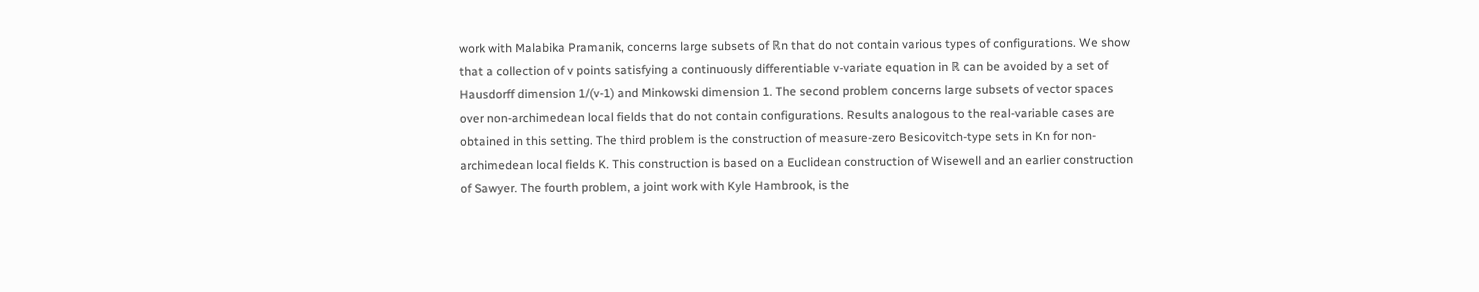work with Malabika Pramanik, concerns large subsets of ℝn that do not contain various types of configurations. We show that a collection of v points satisfying a continuously differentiable v-variate equation in ℝ can be avoided by a set of Hausdorff dimension 1/(v-1) and Minkowski dimension 1. The second problem concerns large subsets of vector spaces over non-archimedean local fields that do not contain configurations. Results analogous to the real-variable cases are obtained in this setting. The third problem is the construction of measure-zero Besicovitch-type sets in Kn for non-archimedean local fields K. This construction is based on a Euclidean construction of Wisewell and an earlier construction of Sawyer. The fourth problem, a joint work with Kyle Hambrook, is the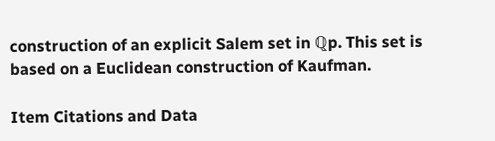construction of an explicit Salem set in ℚp. This set is based on a Euclidean construction of Kaufman.

Item Citations and Data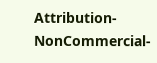Attribution-NonCommercial-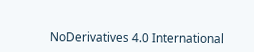NoDerivatives 4.0 International